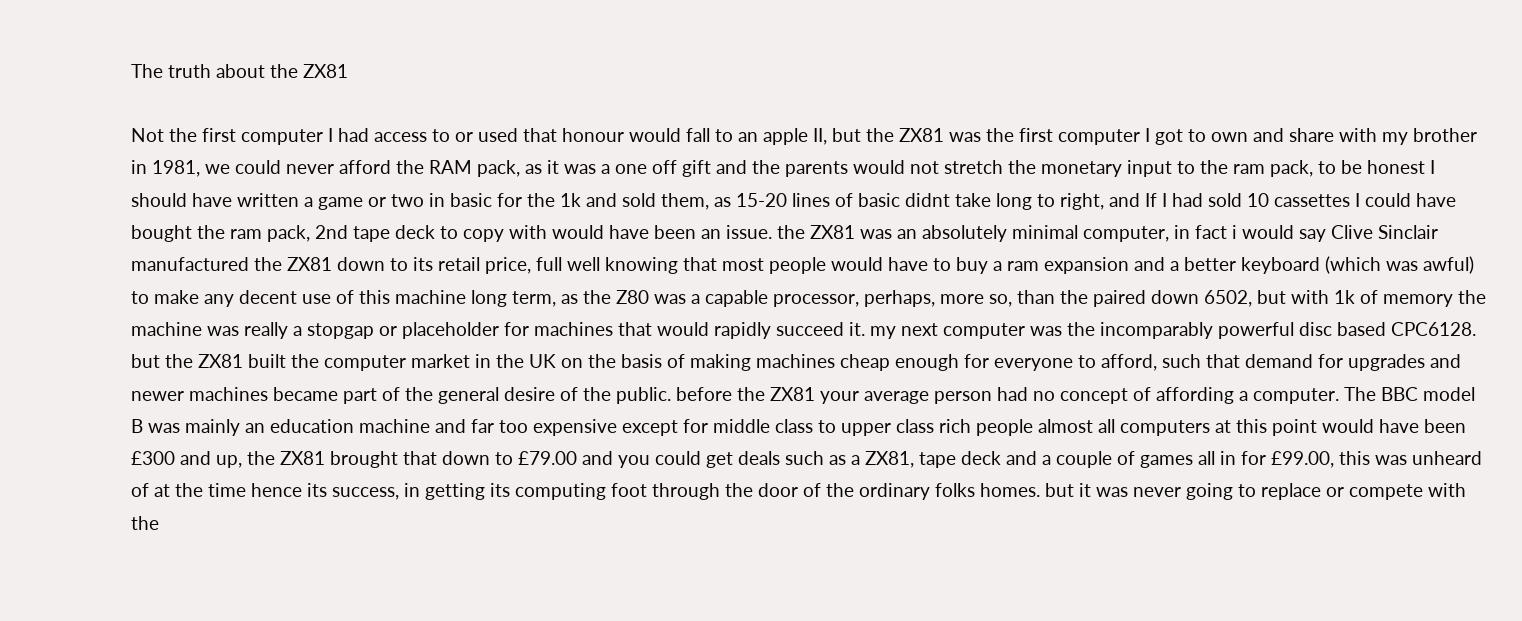The truth about the ZX81

Not the first computer I had access to or used that honour would fall to an apple II, but the ZX81 was the first computer I got to own and share with my brother in 1981, we could never afford the RAM pack, as it was a one off gift and the parents would not stretch the monetary input to the ram pack, to be honest I should have written a game or two in basic for the 1k and sold them, as 15-20 lines of basic didnt take long to right, and If I had sold 10 cassettes I could have bought the ram pack, 2nd tape deck to copy with would have been an issue. the ZX81 was an absolutely minimal computer, in fact i would say Clive Sinclair manufactured the ZX81 down to its retail price, full well knowing that most people would have to buy a ram expansion and a better keyboard (which was awful) to make any decent use of this machine long term, as the Z80 was a capable processor, perhaps, more so, than the paired down 6502, but with 1k of memory the machine was really a stopgap or placeholder for machines that would rapidly succeed it. my next computer was the incomparably powerful disc based CPC6128. but the ZX81 built the computer market in the UK on the basis of making machines cheap enough for everyone to afford, such that demand for upgrades and newer machines became part of the general desire of the public. before the ZX81 your average person had no concept of affording a computer. The BBC model B was mainly an education machine and far too expensive except for middle class to upper class rich people almost all computers at this point would have been £300 and up, the ZX81 brought that down to £79.00 and you could get deals such as a ZX81, tape deck and a couple of games all in for £99.00, this was unheard of at the time hence its success, in getting its computing foot through the door of the ordinary folks homes. but it was never going to replace or compete with the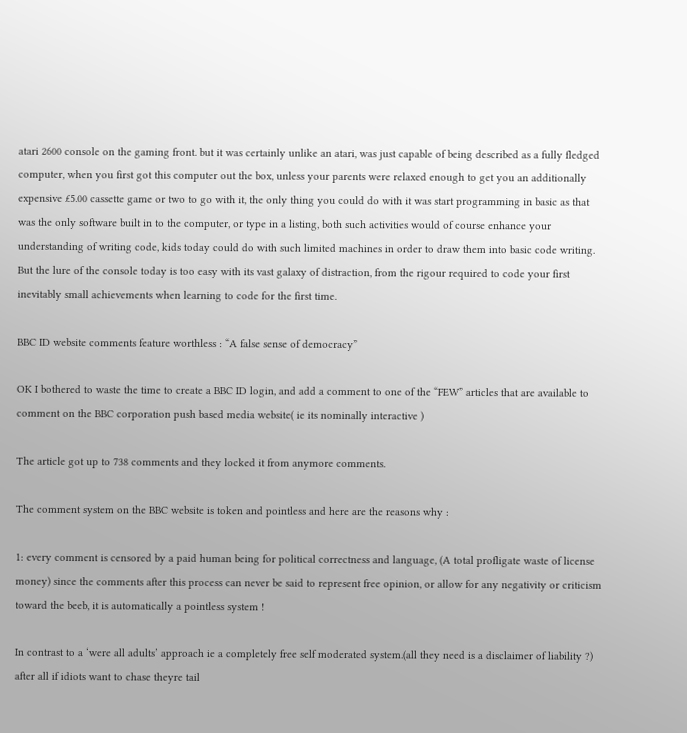atari 2600 console on the gaming front. but it was certainly unlike an atari, was just capable of being described as a fully fledged computer, when you first got this computer out the box, unless your parents were relaxed enough to get you an additionally expensive £5.00 cassette game or two to go with it, the only thing you could do with it was start programming in basic as that was the only software built in to the computer, or type in a listing, both such activities would of course enhance your understanding of writing code, kids today could do with such limited machines in order to draw them into basic code writing. But the lure of the console today is too easy with its vast galaxy of distraction, from the rigour required to code your first inevitably small achievements when learning to code for the first time.

BBC ID website comments feature worthless : “A false sense of democracy”

OK I bothered to waste the time to create a BBC ID login, and add a comment to one of the “FEW” articles that are available to comment on the BBC corporation push based media website( ie its nominally interactive )

The article got up to 738 comments and they locked it from anymore comments.

The comment system on the BBC website is token and pointless and here are the reasons why :

1: every comment is censored by a paid human being for political correctness and language, (A total profligate waste of license money) since the comments after this process can never be said to represent free opinion, or allow for any negativity or criticism toward the beeb, it is automatically a pointless system !

In contrast to a ‘were all adults’ approach ie a completely free self moderated system.(all they need is a disclaimer of liability ?) after all if idiots want to chase theyre tail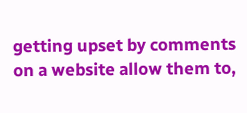getting upset by comments on a website allow them to,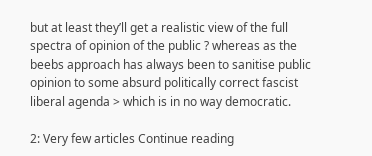but at least they’ll get a realistic view of the full spectra of opinion of the public ? whereas as the beebs approach has always been to sanitise public opinion to some absurd politically correct fascist liberal agenda > which is in no way democratic.

2: Very few articles Continue reading